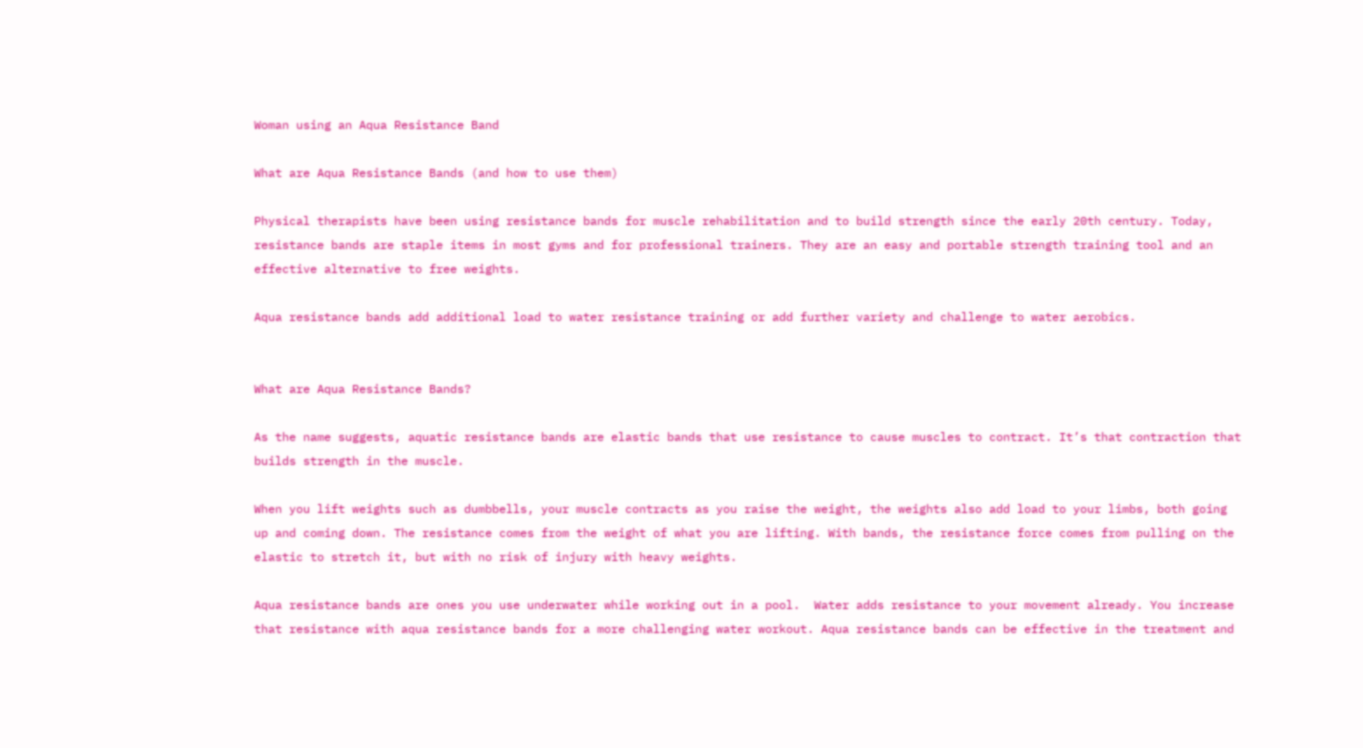Woman using an Aqua Resistance Band

What are Aqua Resistance Bands (and how to use them)

Physical therapists have been using resistance bands for muscle rehabilitation and to build strength since the early 20th century. Today, resistance bands are staple items in most gyms and for professional trainers. They are an easy and portable strength training tool and an effective alternative to free weights.

Aqua resistance bands add additional load to water resistance training or add further variety and challenge to water aerobics.


What are Aqua Resistance Bands?

As the name suggests, aquatic resistance bands are elastic bands that use resistance to cause muscles to contract. It’s that contraction that builds strength in the muscle.

When you lift weights such as dumbbells, your muscle contracts as you raise the weight, the weights also add load to your limbs, both going up and coming down. The resistance comes from the weight of what you are lifting. With bands, the resistance force comes from pulling on the elastic to stretch it, but with no risk of injury with heavy weights.

Aqua resistance bands are ones you use underwater while working out in a pool.  Water adds resistance to your movement already. You increase that resistance with aqua resistance bands for a more challenging water workout. Aqua resistance bands can be effective in the treatment and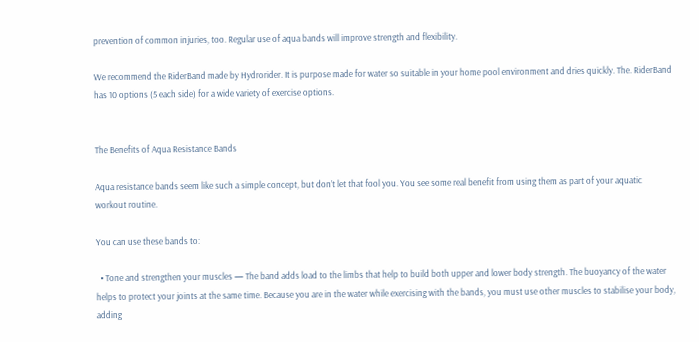prevention of common injuries, too. Regular use of aqua bands will improve strength and flexibility.

We recommend the RiderBand made by Hydrorider. It is purpose made for water so suitable in your home pool environment and dries quickly. The. RiderBand has 10 options (5 each side) for a wide variety of exercise options.


The Benefits of Aqua Resistance Bands

Aqua resistance bands seem like such a simple concept, but don’t let that fool you. You see some real benefit from using them as part of your aquatic workout routine.

You can use these bands to:

  • Tone and strengthen your muscles — The band adds load to the limbs that help to build both upper and lower body strength. The buoyancy of the water helps to protect your joints at the same time. Because you are in the water while exercising with the bands, you must use other muscles to stabilise your body, adding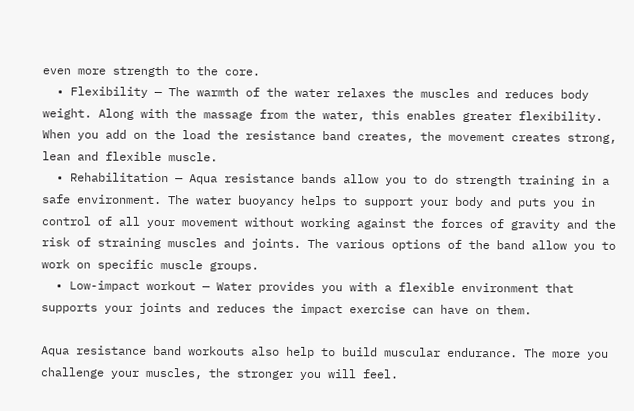even more strength to the core.
  • Flexibility — The warmth of the water relaxes the muscles and reduces body weight. Along with the massage from the water, this enables greater flexibility. When you add on the load the resistance band creates, the movement creates strong, lean and flexible muscle.
  • Rehabilitation — Aqua resistance bands allow you to do strength training in a safe environment. The water buoyancy helps to support your body and puts you in control of all your movement without working against the forces of gravity and the risk of straining muscles and joints. The various options of the band allow you to work on specific muscle groups.
  • Low-impact workout — Water provides you with a flexible environment that supports your joints and reduces the impact exercise can have on them.

Aqua resistance band workouts also help to build muscular endurance. The more you challenge your muscles, the stronger you will feel.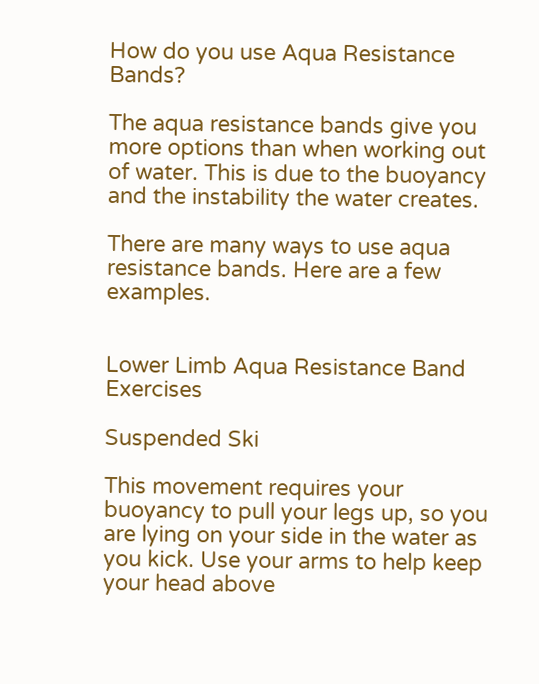How do you use Aqua Resistance Bands?

The aqua resistance bands give you more options than when working out of water. This is due to the buoyancy and the instability the water creates.

There are many ways to use aqua resistance bands. Here are a few examples.


Lower Limb Aqua Resistance Band Exercises

Suspended Ski

This movement requires your buoyancy to pull your legs up, so you are lying on your side in the water as you kick. Use your arms to help keep your head above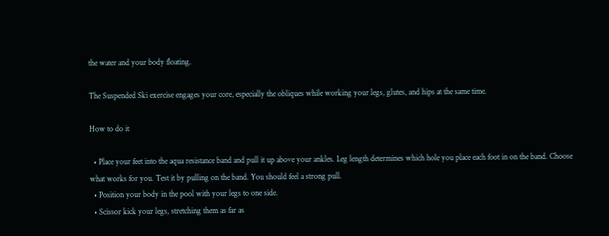the water and your body floating.

The Suspended Ski exercise engages your core, especially the obliques while working your legs, glutes, and hips at the same time.

How to do it

  • Place your feet into the aqua resistance band and pull it up above your ankles. Leg length determines which hole you place each foot in on the band. Choose what works for you. Test it by pulling on the band. You should feel a strong pull.
  • Position your body in the pool with your legs to one side.
  • Scissor kick your legs, stretching them as far as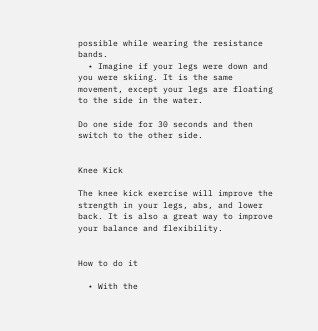possible while wearing the resistance bands.
  • Imagine if your legs were down and you were skiing. It is the same movement, except your legs are floating to the side in the water.

Do one side for 30 seconds and then switch to the other side.


Knee Kick

The knee kick exercise will improve the strength in your legs, abs, and lower back. It is also a great way to improve your balance and flexibility.


How to do it

  • With the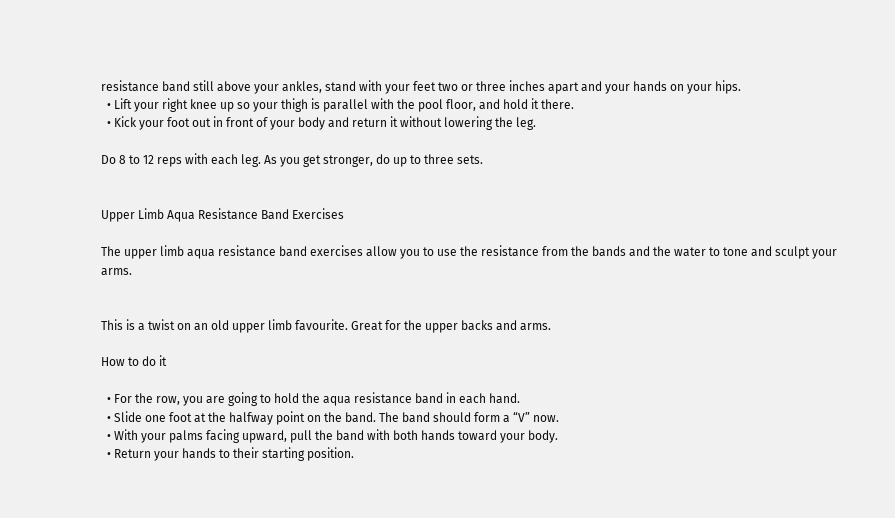resistance band still above your ankles, stand with your feet two or three inches apart and your hands on your hips.
  • Lift your right knee up so your thigh is parallel with the pool floor, and hold it there.
  • Kick your foot out in front of your body and return it without lowering the leg.

Do 8 to 12 reps with each leg. As you get stronger, do up to three sets.


Upper Limb Aqua Resistance Band Exercises

The upper limb aqua resistance band exercises allow you to use the resistance from the bands and the water to tone and sculpt your arms.


This is a twist on an old upper limb favourite. Great for the upper backs and arms.

How to do it

  • For the row, you are going to hold the aqua resistance band in each hand.
  • Slide one foot at the halfway point on the band. The band should form a “V” now.
  • With your palms facing upward, pull the band with both hands toward your body.
  • Return your hands to their starting position.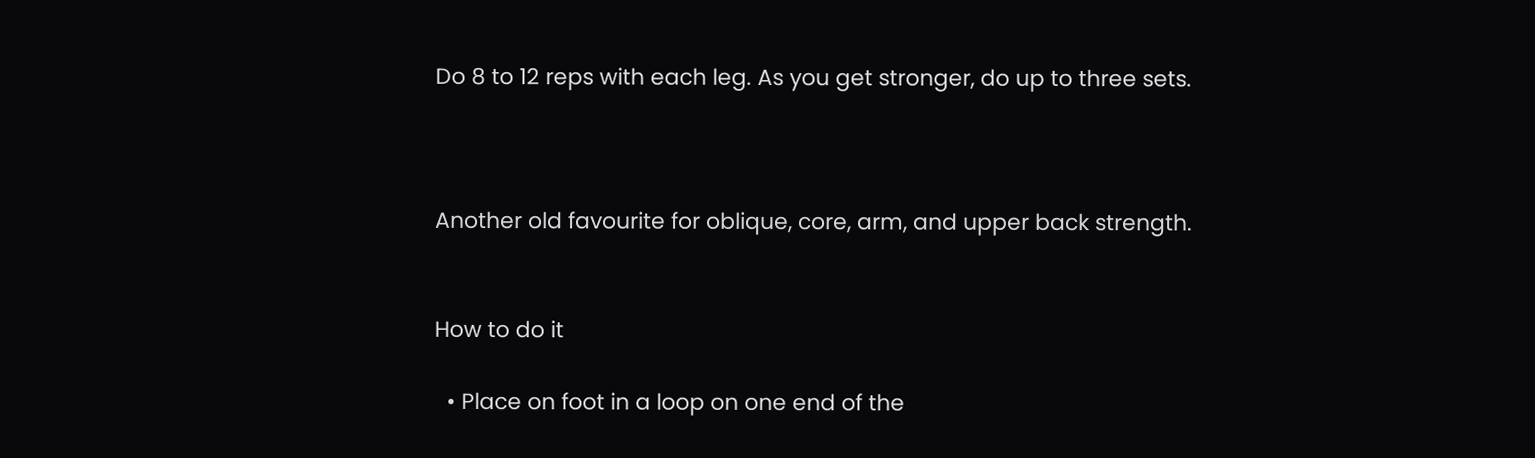Do 8 to 12 reps with each leg. As you get stronger, do up to three sets.



Another old favourite for oblique, core, arm, and upper back strength.


How to do it

  • Place on foot in a loop on one end of the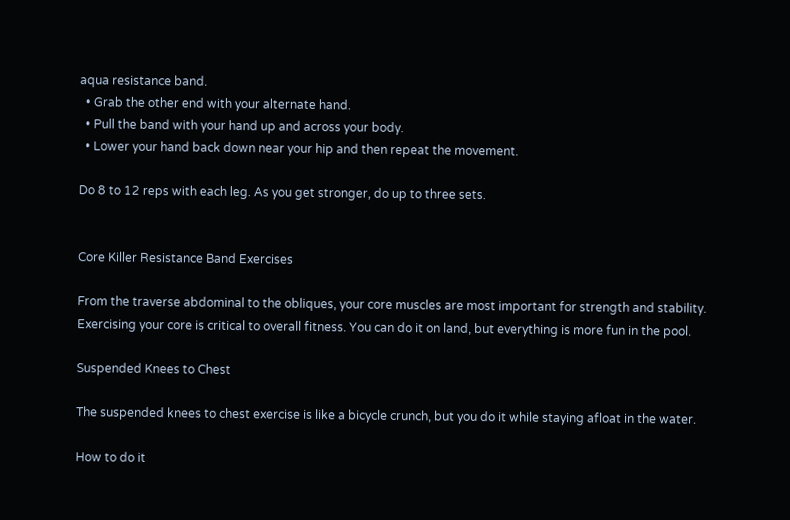aqua resistance band.
  • Grab the other end with your alternate hand.
  • Pull the band with your hand up and across your body.
  • Lower your hand back down near your hip and then repeat the movement.

Do 8 to 12 reps with each leg. As you get stronger, do up to three sets.


Core Killer Resistance Band Exercises

From the traverse abdominal to the obliques, your core muscles are most important for strength and stability. Exercising your core is critical to overall fitness. You can do it on land, but everything is more fun in the pool.

Suspended Knees to Chest

The suspended knees to chest exercise is like a bicycle crunch, but you do it while staying afloat in the water.

How to do it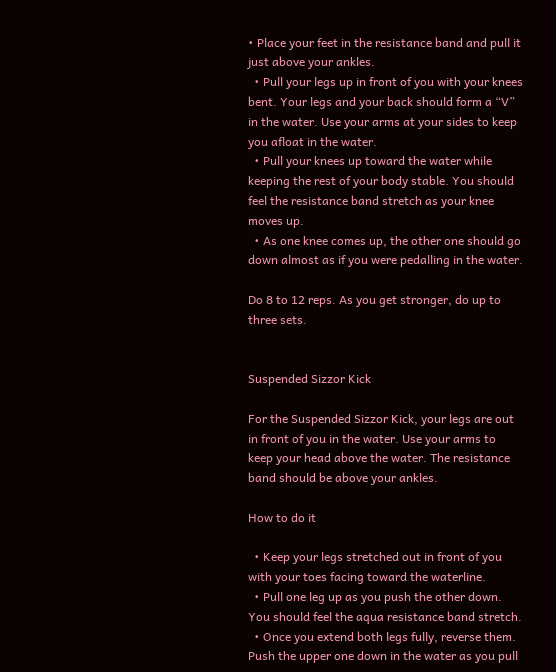• Place your feet in the resistance band and pull it just above your ankles.
  • Pull your legs up in front of you with your knees bent. Your legs and your back should form a “V” in the water. Use your arms at your sides to keep you afloat in the water.
  • Pull your knees up toward the water while keeping the rest of your body stable. You should feel the resistance band stretch as your knee moves up.
  • As one knee comes up, the other one should go down almost as if you were pedalling in the water.

Do 8 to 12 reps. As you get stronger, do up to three sets.


Suspended Sizzor Kick

For the Suspended Sizzor Kick, your legs are out in front of you in the water. Use your arms to keep your head above the water. The resistance band should be above your ankles.

How to do it

  • Keep your legs stretched out in front of you with your toes facing toward the waterline.
  • Pull one leg up as you push the other down. You should feel the aqua resistance band stretch.
  • Once you extend both legs fully, reverse them. Push the upper one down in the water as you pull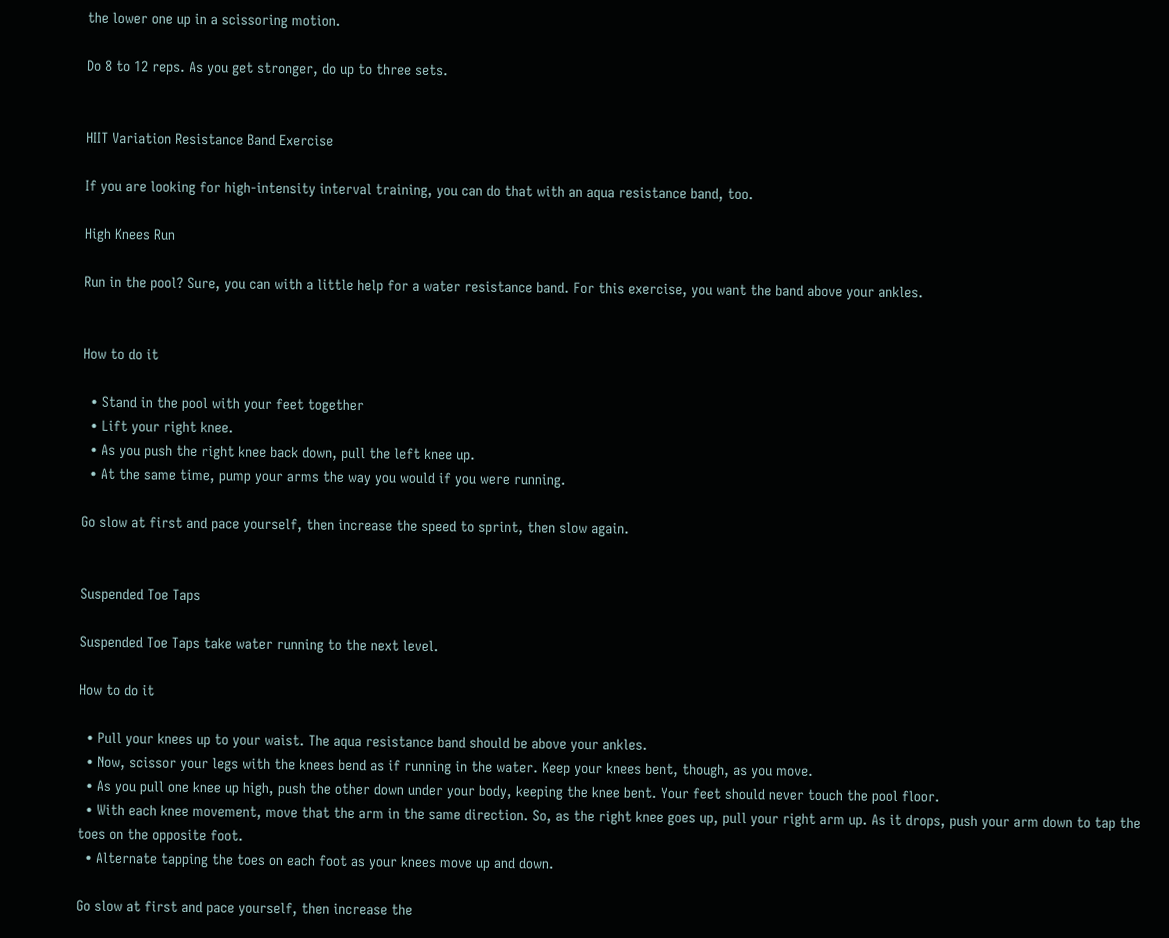the lower one up in a scissoring motion.

Do 8 to 12 reps. As you get stronger, do up to three sets.


HIIT Variation Resistance Band Exercise

If you are looking for high-intensity interval training, you can do that with an aqua resistance band, too.

High Knees Run

Run in the pool? Sure, you can with a little help for a water resistance band. For this exercise, you want the band above your ankles.


How to do it

  • Stand in the pool with your feet together
  • Lift your right knee.
  • As you push the right knee back down, pull the left knee up.
  • At the same time, pump your arms the way you would if you were running.

Go slow at first and pace yourself, then increase the speed to sprint, then slow again.


Suspended Toe Taps

Suspended Toe Taps take water running to the next level.

How to do it

  • Pull your knees up to your waist. The aqua resistance band should be above your ankles.
  • Now, scissor your legs with the knees bend as if running in the water. Keep your knees bent, though, as you move.
  • As you pull one knee up high, push the other down under your body, keeping the knee bent. Your feet should never touch the pool floor.
  • With each knee movement, move that the arm in the same direction. So, as the right knee goes up, pull your right arm up. As it drops, push your arm down to tap the toes on the opposite foot.
  • Alternate tapping the toes on each foot as your knees move up and down.

Go slow at first and pace yourself, then increase the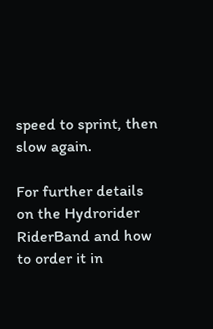speed to sprint, then slow again.

For further details on the Hydrorider RiderBand and how to order it in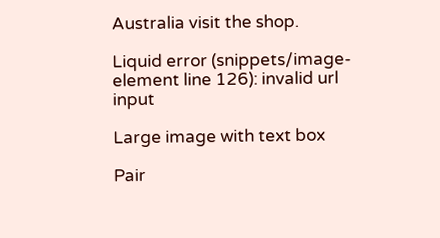Australia visit the shop.

Liquid error (snippets/image-element line 126): invalid url input

Large image with text box

Pair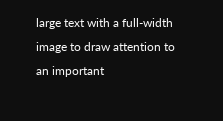large text with a full-width image to draw attention to an important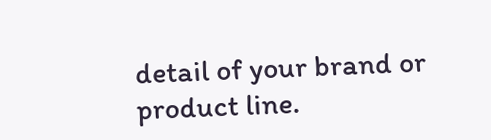detail of your brand or product line.